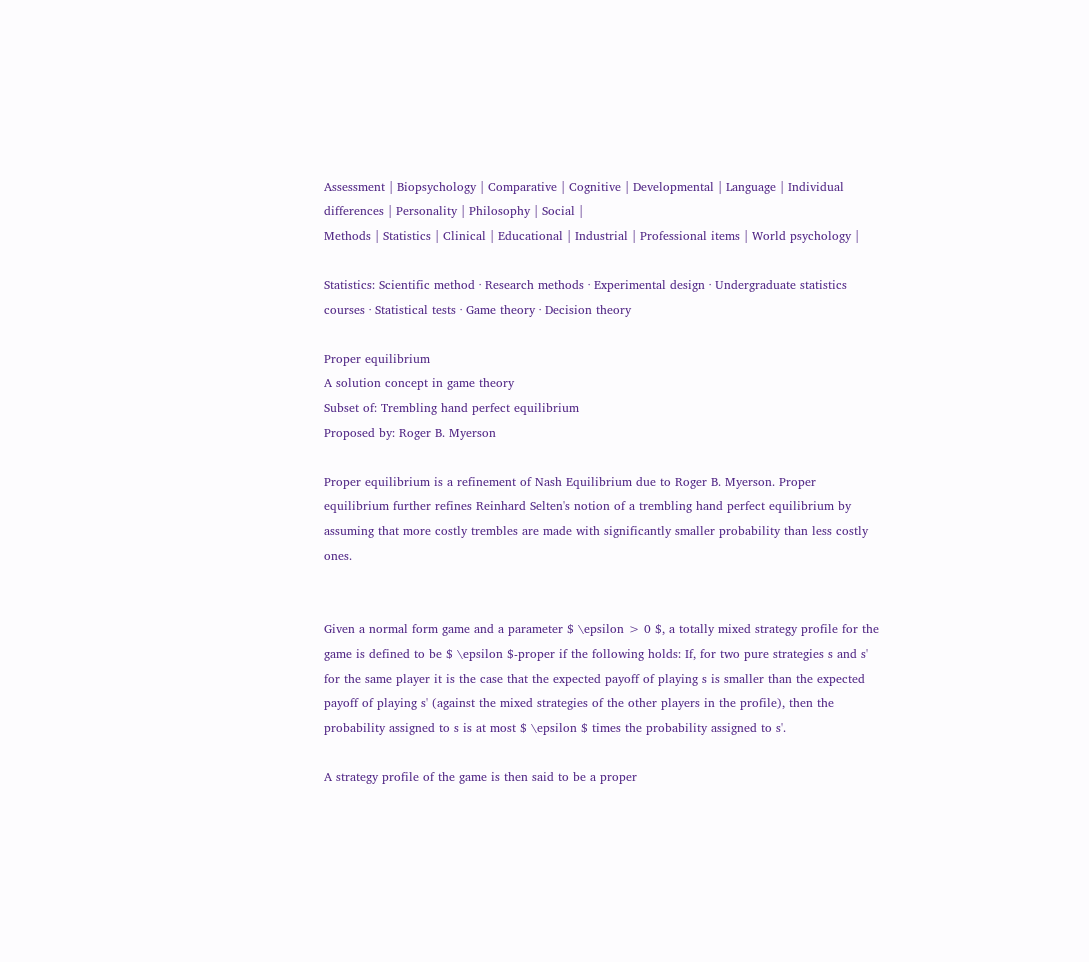Assessment | Biopsychology | Comparative | Cognitive | Developmental | Language | Individual differences | Personality | Philosophy | Social |
Methods | Statistics | Clinical | Educational | Industrial | Professional items | World psychology |

Statistics: Scientific method · Research methods · Experimental design · Undergraduate statistics courses · Statistical tests · Game theory · Decision theory

Proper equilibrium
A solution concept in game theory
Subset of: Trembling hand perfect equilibrium
Proposed by: Roger B. Myerson

Proper equilibrium is a refinement of Nash Equilibrium due to Roger B. Myerson. Proper equilibrium further refines Reinhard Selten's notion of a trembling hand perfect equilibrium by assuming that more costly trembles are made with significantly smaller probability than less costly ones.


Given a normal form game and a parameter $ \epsilon > 0 $, a totally mixed strategy profile for the game is defined to be $ \epsilon $-proper if the following holds: If, for two pure strategies s and s' for the same player it is the case that the expected payoff of playing s is smaller than the expected payoff of playing s' (against the mixed strategies of the other players in the profile), then the probability assigned to s is at most $ \epsilon $ times the probability assigned to s'.

A strategy profile of the game is then said to be a proper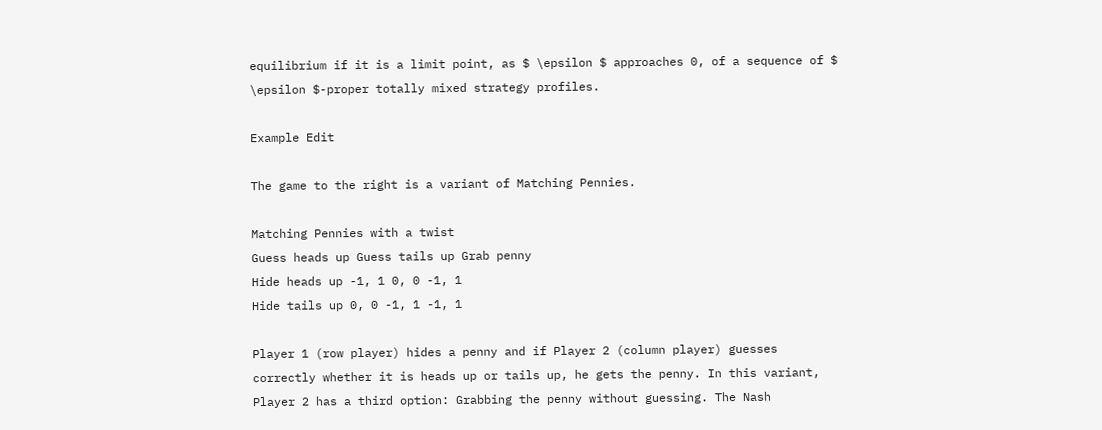equilibrium if it is a limit point, as $ \epsilon $ approaches 0, of a sequence of $ \epsilon $-proper totally mixed strategy profiles.

Example Edit

The game to the right is a variant of Matching Pennies.

Matching Pennies with a twist
Guess heads up Guess tails up Grab penny
Hide heads up -1, 1 0, 0 -1, 1
Hide tails up 0, 0 -1, 1 -1, 1

Player 1 (row player) hides a penny and if Player 2 (column player) guesses correctly whether it is heads up or tails up, he gets the penny. In this variant, Player 2 has a third option: Grabbing the penny without guessing. The Nash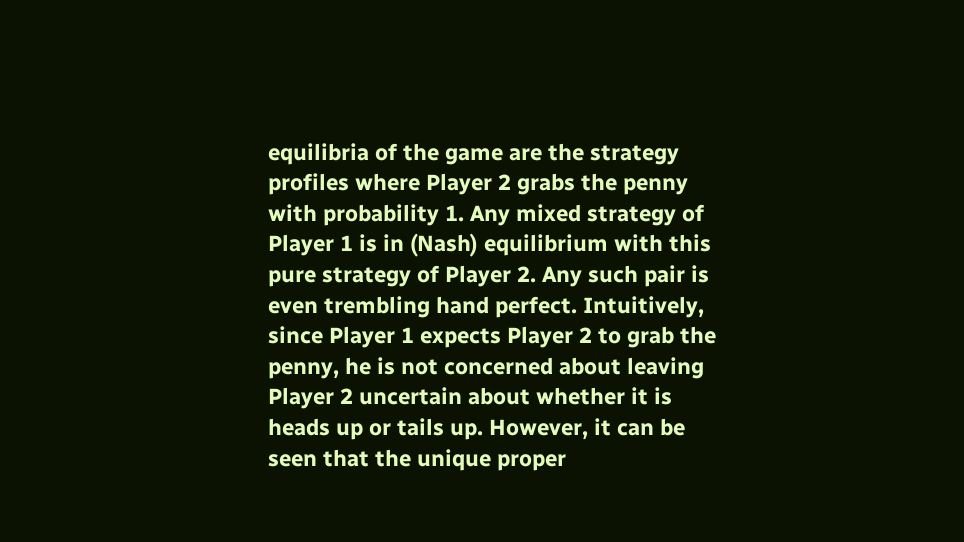equilibria of the game are the strategy profiles where Player 2 grabs the penny with probability 1. Any mixed strategy of Player 1 is in (Nash) equilibrium with this pure strategy of Player 2. Any such pair is even trembling hand perfect. Intuitively, since Player 1 expects Player 2 to grab the penny, he is not concerned about leaving Player 2 uncertain about whether it is heads up or tails up. However, it can be seen that the unique proper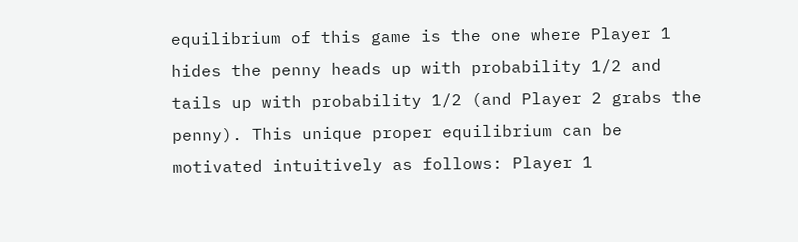equilibrium of this game is the one where Player 1 hides the penny heads up with probability 1/2 and tails up with probability 1/2 (and Player 2 grabs the penny). This unique proper equilibrium can be motivated intuitively as follows: Player 1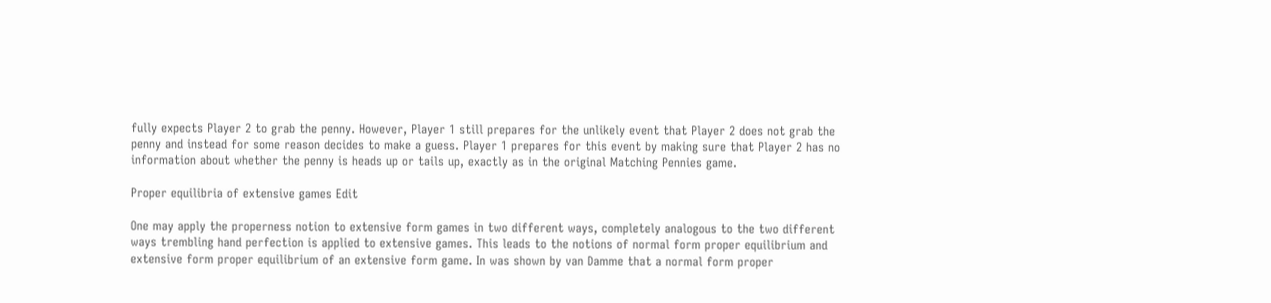fully expects Player 2 to grab the penny. However, Player 1 still prepares for the unlikely event that Player 2 does not grab the penny and instead for some reason decides to make a guess. Player 1 prepares for this event by making sure that Player 2 has no information about whether the penny is heads up or tails up, exactly as in the original Matching Pennies game.

Proper equilibria of extensive games Edit

One may apply the properness notion to extensive form games in two different ways, completely analogous to the two different ways trembling hand perfection is applied to extensive games. This leads to the notions of normal form proper equilibrium and extensive form proper equilibrium of an extensive form game. In was shown by van Damme that a normal form proper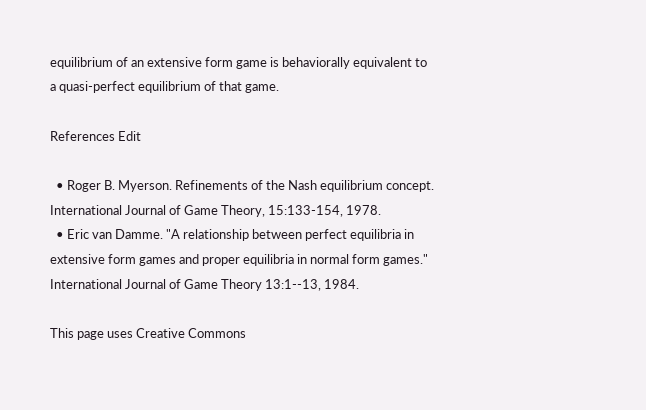equilibrium of an extensive form game is behaviorally equivalent to a quasi-perfect equilibrium of that game.

References Edit

  • Roger B. Myerson. Refinements of the Nash equilibrium concept. International Journal of Game Theory, 15:133-154, 1978.
  • Eric van Damme. "A relationship between perfect equilibria in extensive form games and proper equilibria in normal form games." International Journal of Game Theory 13:1--13, 1984.

This page uses Creative Commons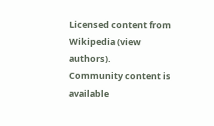Licensed content from Wikipedia (view authors).
Community content is available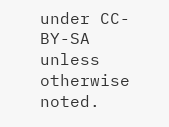under CC-BY-SA unless otherwise noted.